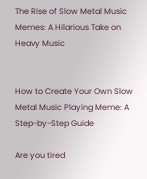The Rise of Slow Metal Music Memes: A Hilarious Take on Heavy Music


How to Create Your Own Slow Metal Music Playing Meme: A Step-by-Step Guide

Are you tired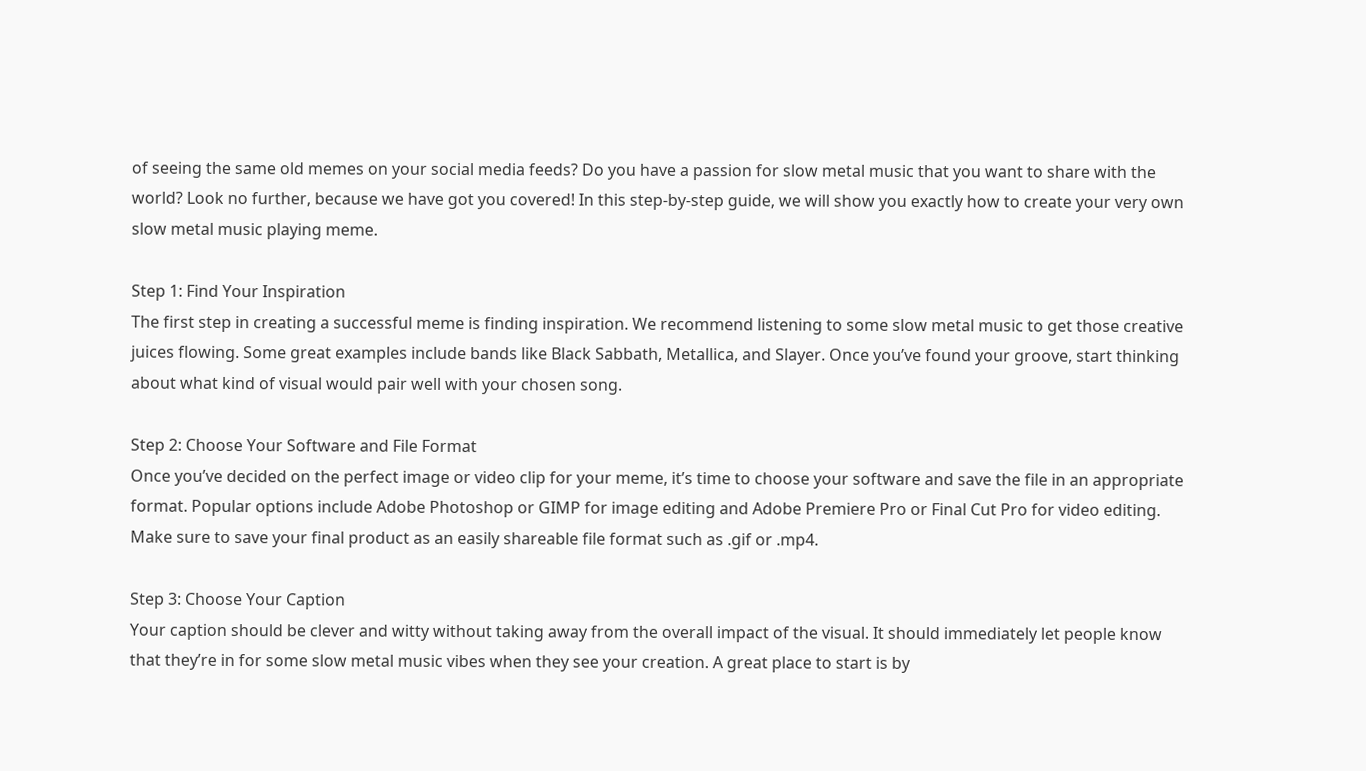of seeing the same old memes on your social media feeds? Do you have a passion for slow metal music that you want to share with the world? Look no further, because we have got you covered! In this step-by-step guide, we will show you exactly how to create your very own slow metal music playing meme.

Step 1: Find Your Inspiration
The first step in creating a successful meme is finding inspiration. We recommend listening to some slow metal music to get those creative juices flowing. Some great examples include bands like Black Sabbath, Metallica, and Slayer. Once you’ve found your groove, start thinking about what kind of visual would pair well with your chosen song.

Step 2: Choose Your Software and File Format
Once you’ve decided on the perfect image or video clip for your meme, it’s time to choose your software and save the file in an appropriate format. Popular options include Adobe Photoshop or GIMP for image editing and Adobe Premiere Pro or Final Cut Pro for video editing. Make sure to save your final product as an easily shareable file format such as .gif or .mp4.

Step 3: Choose Your Caption
Your caption should be clever and witty without taking away from the overall impact of the visual. It should immediately let people know that they’re in for some slow metal music vibes when they see your creation. A great place to start is by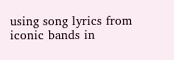using song lyrics from iconic bands in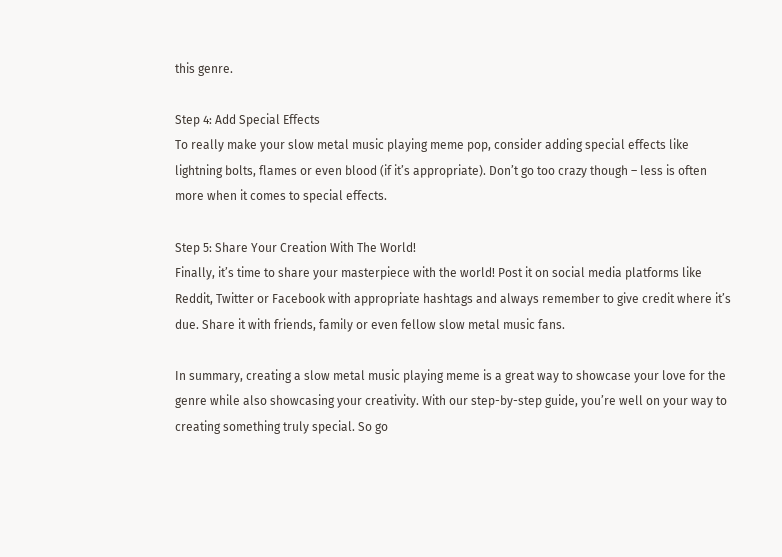this genre.

Step 4: Add Special Effects
To really make your slow metal music playing meme pop, consider adding special effects like lightning bolts, flames or even blood (if it’s appropriate). Don’t go too crazy though – less is often more when it comes to special effects.

Step 5: Share Your Creation With The World!
Finally, it’s time to share your masterpiece with the world! Post it on social media platforms like Reddit, Twitter or Facebook with appropriate hashtags and always remember to give credit where it’s due. Share it with friends, family or even fellow slow metal music fans.

In summary, creating a slow metal music playing meme is a great way to showcase your love for the genre while also showcasing your creativity. With our step-by-step guide, you’re well on your way to creating something truly special. So go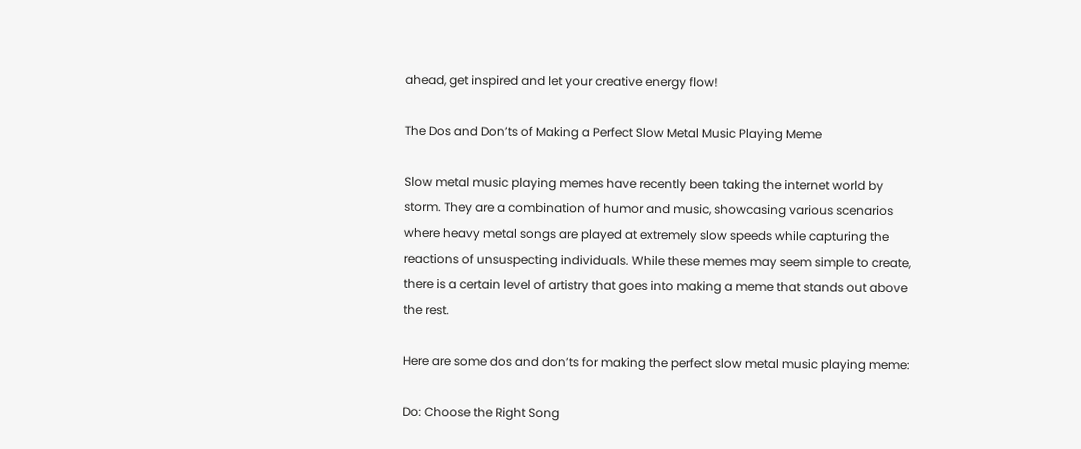ahead, get inspired and let your creative energy flow!

The Dos and Don’ts of Making a Perfect Slow Metal Music Playing Meme

Slow metal music playing memes have recently been taking the internet world by storm. They are a combination of humor and music, showcasing various scenarios where heavy metal songs are played at extremely slow speeds while capturing the reactions of unsuspecting individuals. While these memes may seem simple to create, there is a certain level of artistry that goes into making a meme that stands out above the rest.

Here are some dos and don’ts for making the perfect slow metal music playing meme:

Do: Choose the Right Song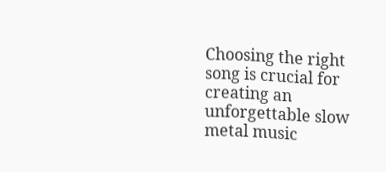Choosing the right song is crucial for creating an unforgettable slow metal music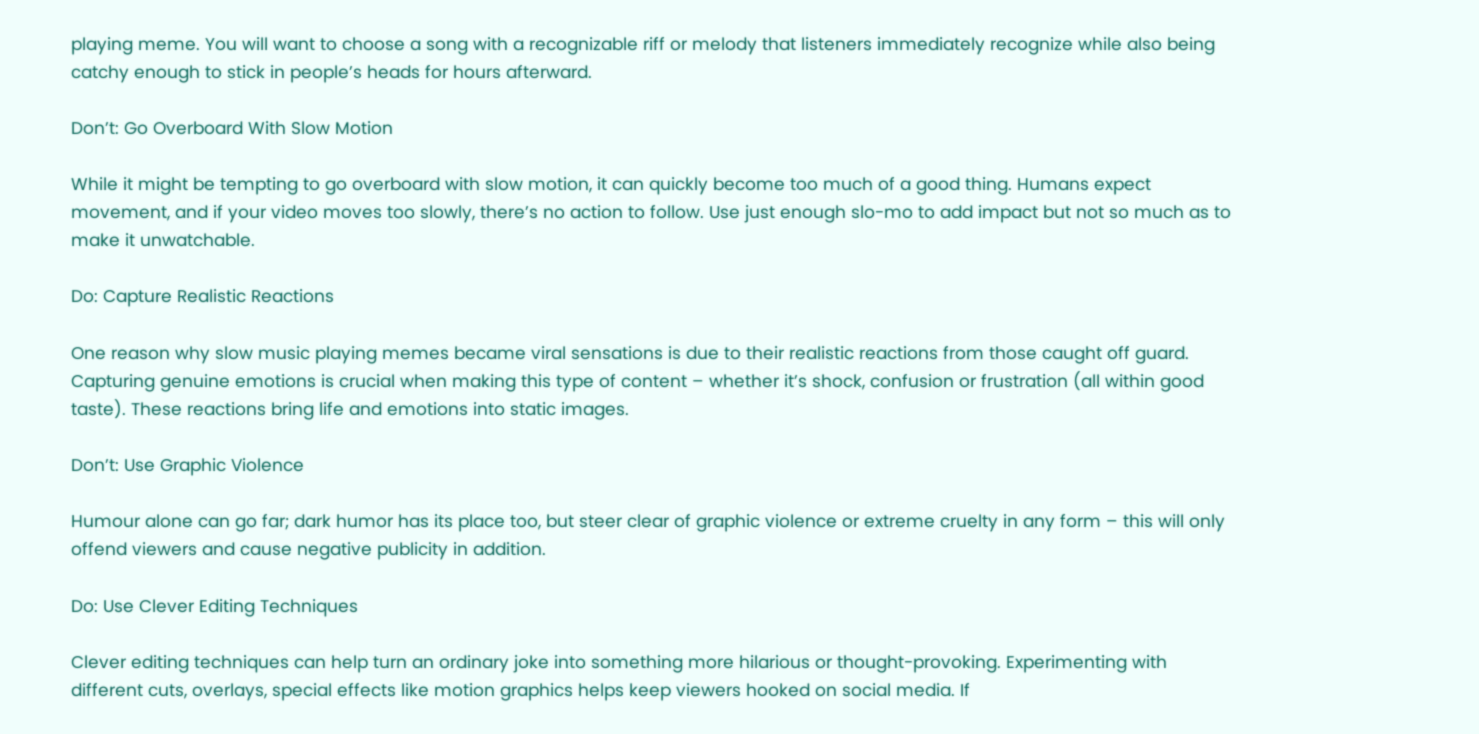playing meme. You will want to choose a song with a recognizable riff or melody that listeners immediately recognize while also being catchy enough to stick in people’s heads for hours afterward.

Don’t: Go Overboard With Slow Motion

While it might be tempting to go overboard with slow motion, it can quickly become too much of a good thing. Humans expect movement, and if your video moves too slowly, there’s no action to follow. Use just enough slo-mo to add impact but not so much as to make it unwatchable.

Do: Capture Realistic Reactions

One reason why slow music playing memes became viral sensations is due to their realistic reactions from those caught off guard. Capturing genuine emotions is crucial when making this type of content – whether it’s shock, confusion or frustration (all within good taste). These reactions bring life and emotions into static images.

Don’t: Use Graphic Violence

Humour alone can go far; dark humor has its place too, but steer clear of graphic violence or extreme cruelty in any form – this will only offend viewers and cause negative publicity in addition.

Do: Use Clever Editing Techniques

Clever editing techniques can help turn an ordinary joke into something more hilarious or thought-provoking. Experimenting with different cuts, overlays, special effects like motion graphics helps keep viewers hooked on social media. If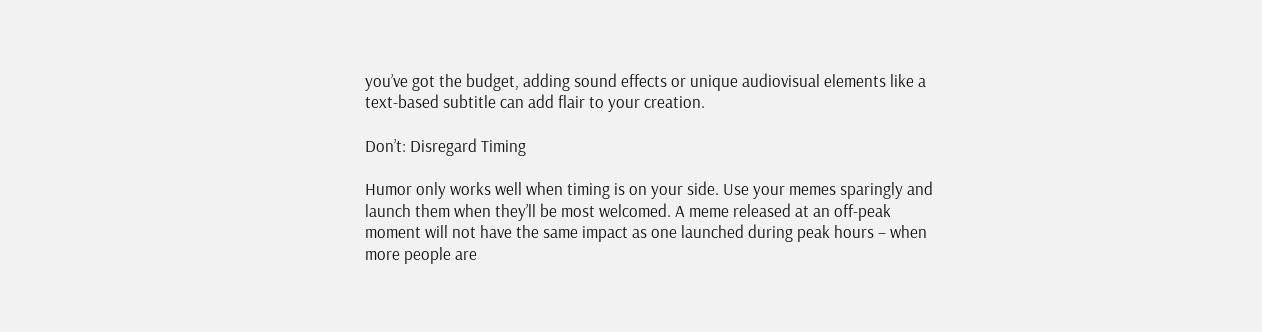you’ve got the budget, adding sound effects or unique audiovisual elements like a text-based subtitle can add flair to your creation.

Don’t: Disregard Timing

Humor only works well when timing is on your side. Use your memes sparingly and launch them when they’ll be most welcomed. A meme released at an off-peak moment will not have the same impact as one launched during peak hours – when more people are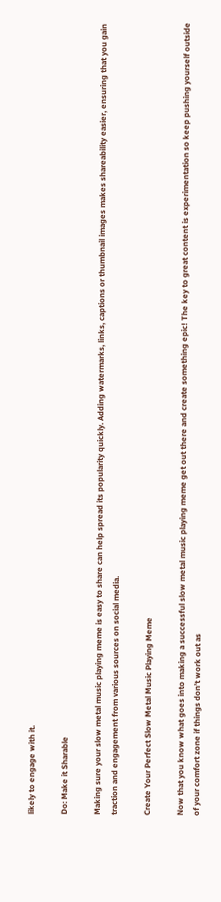likely to engage with it.

Do: Make it Sharable

Making sure your slow metal music playing meme is easy to share can help spread its popularity quickly. Adding watermarks, links, captions or thumbnail images makes shareability easier, ensuring that you gain traction and engagement from various sources on social media.

Create Your Perfect Slow Metal Music Playing Meme

Now that you know what goes into making a successful slow metal music playing meme get out there and create something epic! The key to great content is experimentation so keep pushing yourself outside of your comfort zone if things don’t work out as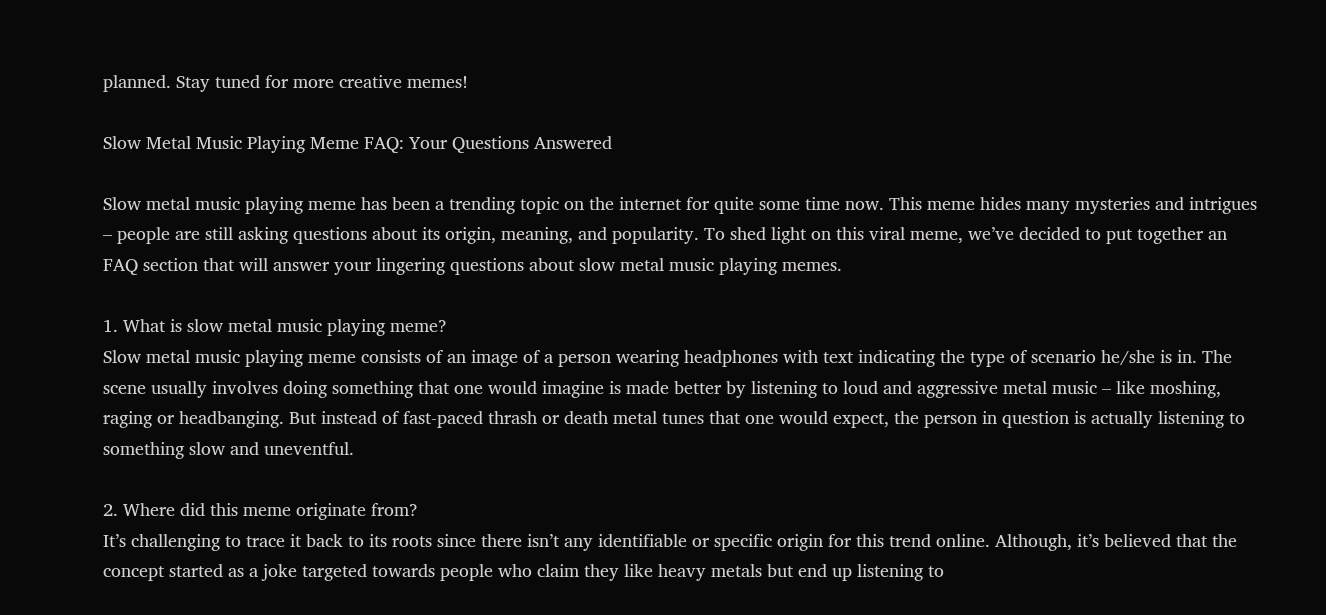planned. Stay tuned for more creative memes!

Slow Metal Music Playing Meme FAQ: Your Questions Answered

Slow metal music playing meme has been a trending topic on the internet for quite some time now. This meme hides many mysteries and intrigues – people are still asking questions about its origin, meaning, and popularity. To shed light on this viral meme, we’ve decided to put together an FAQ section that will answer your lingering questions about slow metal music playing memes.

1. What is slow metal music playing meme?
Slow metal music playing meme consists of an image of a person wearing headphones with text indicating the type of scenario he/she is in. The scene usually involves doing something that one would imagine is made better by listening to loud and aggressive metal music – like moshing, raging or headbanging. But instead of fast-paced thrash or death metal tunes that one would expect, the person in question is actually listening to something slow and uneventful.

2. Where did this meme originate from?
It’s challenging to trace it back to its roots since there isn’t any identifiable or specific origin for this trend online. Although, it’s believed that the concept started as a joke targeted towards people who claim they like heavy metals but end up listening to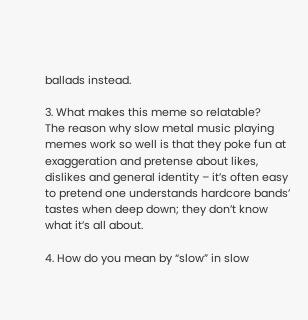ballads instead.

3. What makes this meme so relatable?
The reason why slow metal music playing memes work so well is that they poke fun at exaggeration and pretense about likes, dislikes and general identity – it’s often easy to pretend one understands hardcore bands’ tastes when deep down; they don’t know what it’s all about.

4. How do you mean by “slow” in slow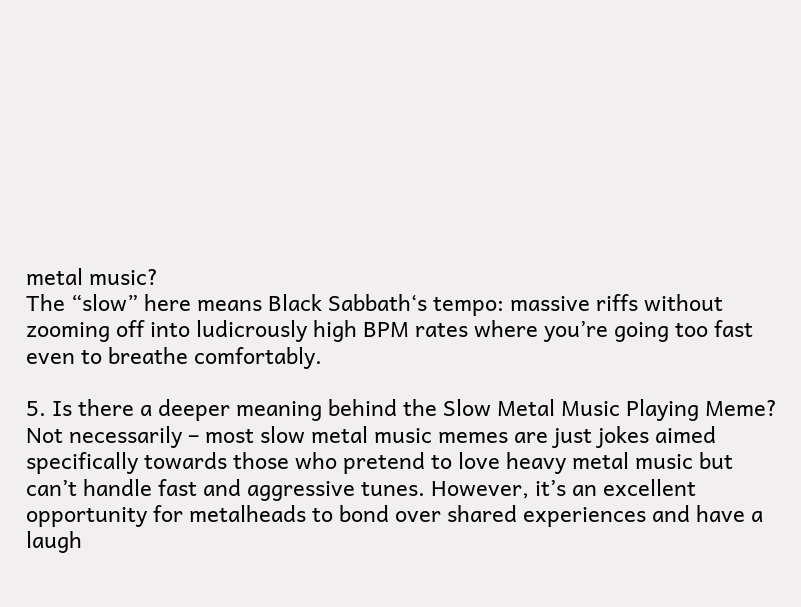metal music?
The “slow” here means Black Sabbath‘s tempo: massive riffs without zooming off into ludicrously high BPM rates where you’re going too fast even to breathe comfortably.

5. Is there a deeper meaning behind the Slow Metal Music Playing Meme?
Not necessarily – most slow metal music memes are just jokes aimed specifically towards those who pretend to love heavy metal music but can’t handle fast and aggressive tunes. However, it’s an excellent opportunity for metalheads to bond over shared experiences and have a laugh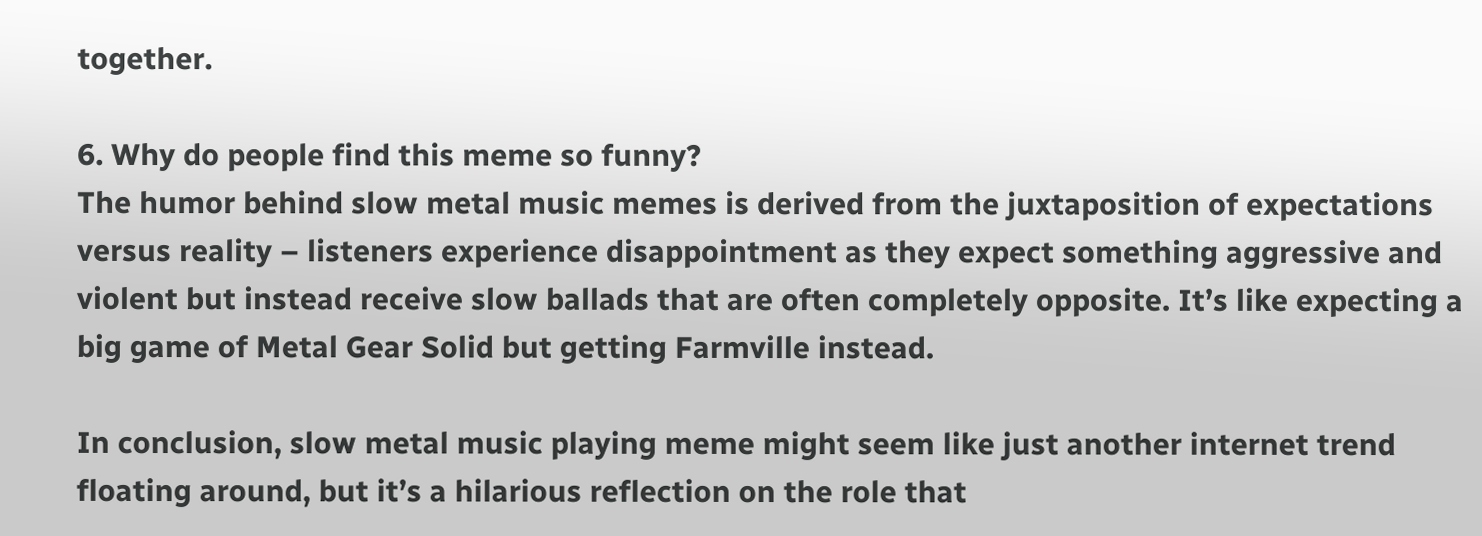together.

6. Why do people find this meme so funny?
The humor behind slow metal music memes is derived from the juxtaposition of expectations versus reality – listeners experience disappointment as they expect something aggressive and violent but instead receive slow ballads that are often completely opposite. It’s like expecting a big game of Metal Gear Solid but getting Farmville instead.

In conclusion, slow metal music playing meme might seem like just another internet trend floating around, but it’s a hilarious reflection on the role that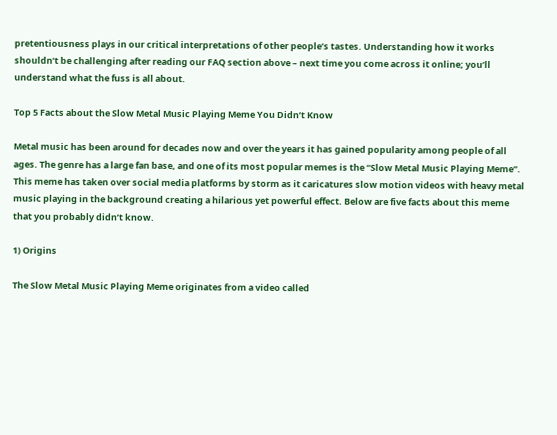pretentiousness plays in our critical interpretations of other people’s tastes. Understanding how it works shouldn’t be challenging after reading our FAQ section above – next time you come across it online; you’ll understand what the fuss is all about.

Top 5 Facts about the Slow Metal Music Playing Meme You Didn’t Know

Metal music has been around for decades now and over the years it has gained popularity among people of all ages. The genre has a large fan base, and one of its most popular memes is the “Slow Metal Music Playing Meme”. This meme has taken over social media platforms by storm as it caricatures slow motion videos with heavy metal music playing in the background creating a hilarious yet powerful effect. Below are five facts about this meme that you probably didn’t know.

1) Origins

The Slow Metal Music Playing Meme originates from a video called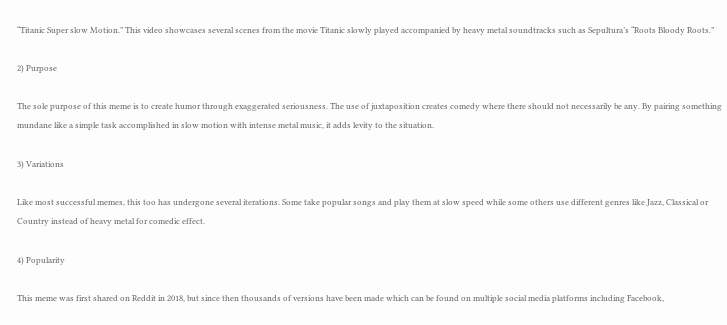“Titanic Super slow Motion.” This video showcases several scenes from the movie Titanic slowly played accompanied by heavy metal soundtracks such as Sepultura’s “Roots Bloody Roots.”

2) Purpose

The sole purpose of this meme is to create humor through exaggerated seriousness. The use of juxtaposition creates comedy where there should not necessarily be any. By pairing something mundane like a simple task accomplished in slow motion with intense metal music, it adds levity to the situation.

3) Variations

Like most successful memes, this too has undergone several iterations. Some take popular songs and play them at slow speed while some others use different genres like Jazz, Classical or Country instead of heavy metal for comedic effect.

4) Popularity

This meme was first shared on Reddit in 2018, but since then thousands of versions have been made which can be found on multiple social media platforms including Facebook,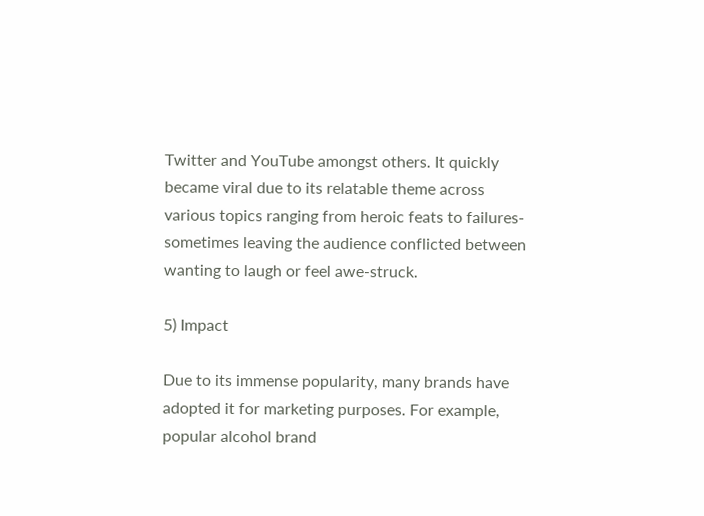Twitter and YouTube amongst others. It quickly became viral due to its relatable theme across various topics ranging from heroic feats to failures- sometimes leaving the audience conflicted between wanting to laugh or feel awe-struck.

5) Impact

Due to its immense popularity, many brands have adopted it for marketing purposes. For example, popular alcohol brand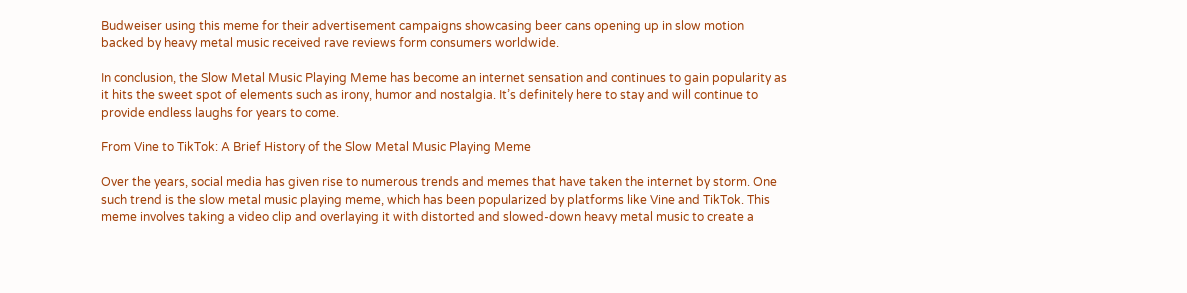Budweiser using this meme for their advertisement campaigns showcasing beer cans opening up in slow motion backed by heavy metal music received rave reviews form consumers worldwide.

In conclusion, the Slow Metal Music Playing Meme has become an internet sensation and continues to gain popularity as it hits the sweet spot of elements such as irony, humor and nostalgia. It’s definitely here to stay and will continue to provide endless laughs for years to come.

From Vine to TikTok: A Brief History of the Slow Metal Music Playing Meme

Over the years, social media has given rise to numerous trends and memes that have taken the internet by storm. One such trend is the slow metal music playing meme, which has been popularized by platforms like Vine and TikTok. This meme involves taking a video clip and overlaying it with distorted and slowed-down heavy metal music to create a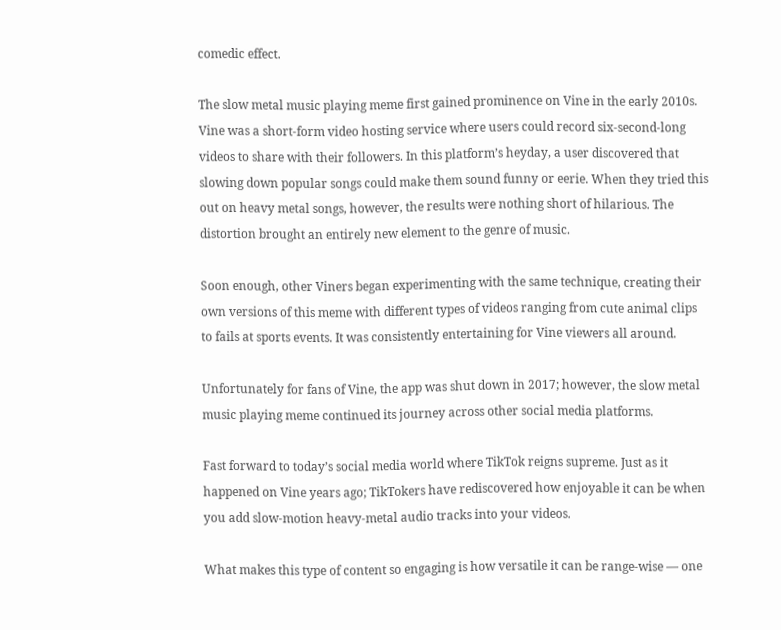comedic effect.

The slow metal music playing meme first gained prominence on Vine in the early 2010s. Vine was a short-form video hosting service where users could record six-second-long videos to share with their followers. In this platform’s heyday, a user discovered that slowing down popular songs could make them sound funny or eerie. When they tried this out on heavy metal songs, however, the results were nothing short of hilarious. The distortion brought an entirely new element to the genre of music.

Soon enough, other Viners began experimenting with the same technique, creating their own versions of this meme with different types of videos ranging from cute animal clips to fails at sports events. It was consistently entertaining for Vine viewers all around.

Unfortunately for fans of Vine, the app was shut down in 2017; however, the slow metal music playing meme continued its journey across other social media platforms.

Fast forward to today’s social media world where TikTok reigns supreme. Just as it happened on Vine years ago; TikTokers have rediscovered how enjoyable it can be when you add slow-motion heavy-metal audio tracks into your videos.

What makes this type of content so engaging is how versatile it can be range-wise — one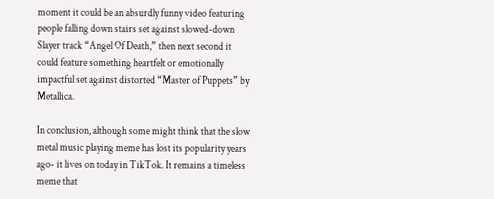moment it could be an absurdly funny video featuring people falling down stairs set against slowed-down Slayer track “Angel Of Death,” then next second it could feature something heartfelt or emotionally impactful set against distorted “Master of Puppets” by Metallica.

In conclusion, although some might think that the slow metal music playing meme has lost its popularity years ago- it lives on today in TikTok. It remains a timeless meme that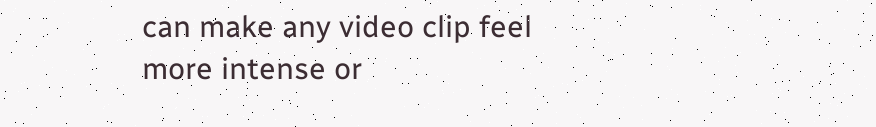can make any video clip feel more intense or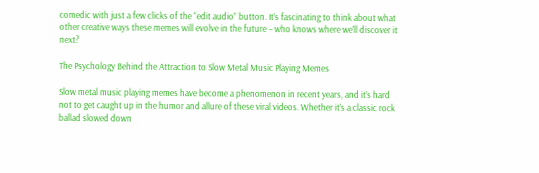comedic with just a few clicks of the “edit audio” button. It’s fascinating to think about what other creative ways these memes will evolve in the future – who knows where we’ll discover it next?

The Psychology Behind the Attraction to Slow Metal Music Playing Memes

Slow metal music playing memes have become a phenomenon in recent years, and it’s hard not to get caught up in the humor and allure of these viral videos. Whether it’s a classic rock ballad slowed down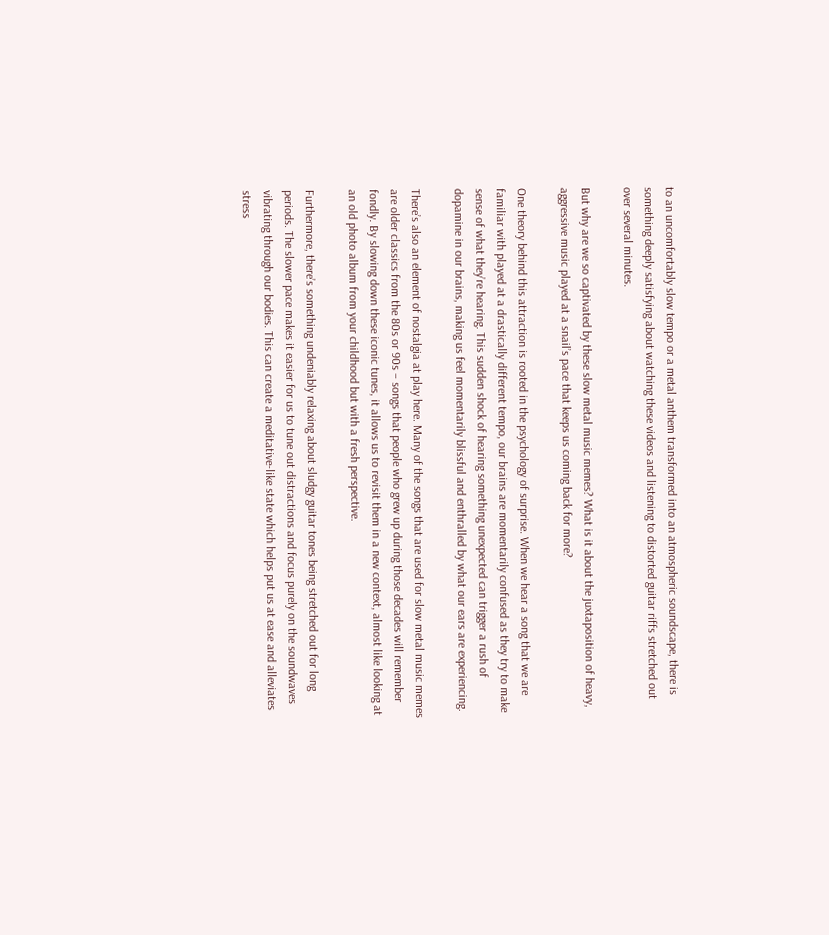to an uncomfortably slow tempo or a metal anthem transformed into an atmospheric soundscape, there is something deeply satisfying about watching these videos and listening to distorted guitar riffs stretched out over several minutes.

But why are we so captivated by these slow metal music memes? What is it about the juxtaposition of heavy, aggressive music played at a snail’s pace that keeps us coming back for more?

One theory behind this attraction is rooted in the psychology of surprise. When we hear a song that we are familiar with played at a drastically different tempo, our brains are momentarily confused as they try to make sense of what they’re hearing. This sudden shock of hearing something unexpected can trigger a rush of dopamine in our brains, making us feel momentarily blissful and enthralled by what our ears are experiencing.

There’s also an element of nostalgia at play here. Many of the songs that are used for slow metal music memes are older classics from the 80s or 90s – songs that people who grew up during those decades will remember fondly. By slowing down these iconic tunes, it allows us to revisit them in a new context, almost like looking at an old photo album from your childhood but with a fresh perspective.

Furthermore, there’s something undeniably relaxing about sludgy guitar tones being stretched out for long periods. The slower pace makes it easier for us to tune out distractions and focus purely on the soundwaves vibrating through our bodies. This can create a meditative-like state which helps put us at ease and alleviates stress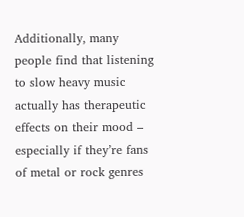Additionally, many people find that listening to slow heavy music actually has therapeutic effects on their mood – especially if they’re fans of metal or rock genres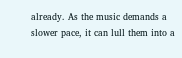already. As the music demands a slower pace, it can lull them into a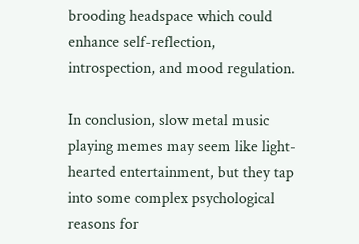brooding headspace which could enhance self-reflection, introspection, and mood regulation.

In conclusion, slow metal music playing memes may seem like light-hearted entertainment, but they tap into some complex psychological reasons for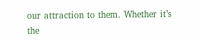our attraction to them. Whether it’s the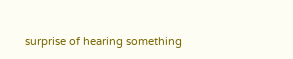surprise of hearing something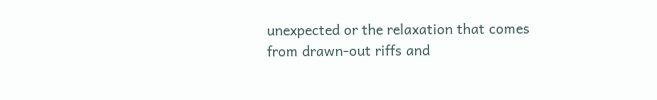unexpected or the relaxation that comes from drawn-out riffs and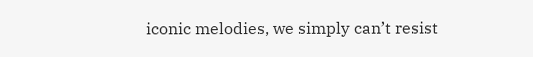iconic melodies, we simply can’t resist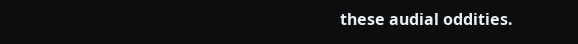these audial oddities.